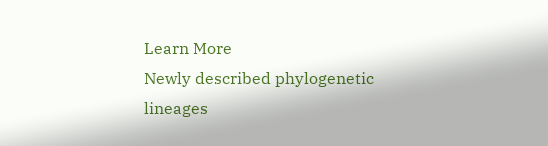Learn More
Newly described phylogenetic lineages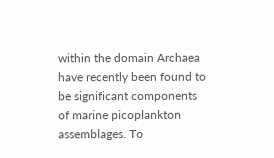within the domain Archaea have recently been found to be significant components of marine picoplankton assemblages. To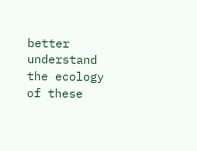better understand the ecology of these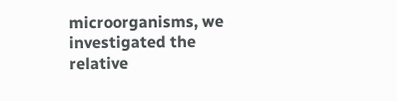microorganisms, we investigated the relative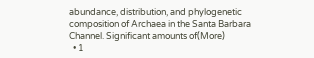abundance, distribution, and phylogenetic composition of Archaea in the Santa Barbara Channel. Significant amounts of(More)
  • 1